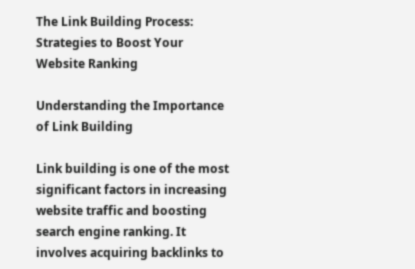The Link Building Process: Strategies to Boost Your Website Ranking

Understanding the Importance of Link Building

Link building is one of the most significant factors in increasing website traffic and boosting search engine ranking. It involves acquiring backlinks to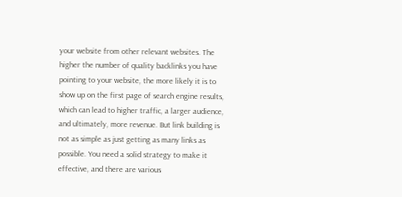your website from other relevant websites. The higher the number of quality backlinks you have pointing to your website, the more likely it is to show up on the first page of search engine results, which can lead to higher traffic, a larger audience, and ultimately, more revenue. But link building is not as simple as just getting as many links as possible. You need a solid strategy to make it effective, and there are various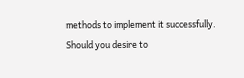methods to implement it successfully. Should you desire to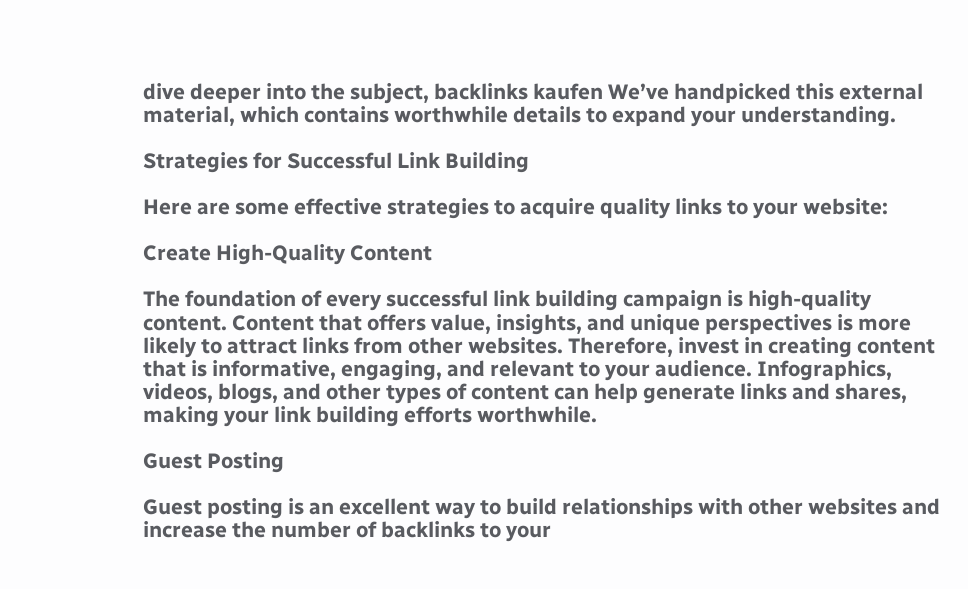dive deeper into the subject, backlinks kaufen We’ve handpicked this external material, which contains worthwhile details to expand your understanding.

Strategies for Successful Link Building

Here are some effective strategies to acquire quality links to your website:

Create High-Quality Content

The foundation of every successful link building campaign is high-quality content. Content that offers value, insights, and unique perspectives is more likely to attract links from other websites. Therefore, invest in creating content that is informative, engaging, and relevant to your audience. Infographics, videos, blogs, and other types of content can help generate links and shares, making your link building efforts worthwhile.

Guest Posting

Guest posting is an excellent way to build relationships with other websites and increase the number of backlinks to your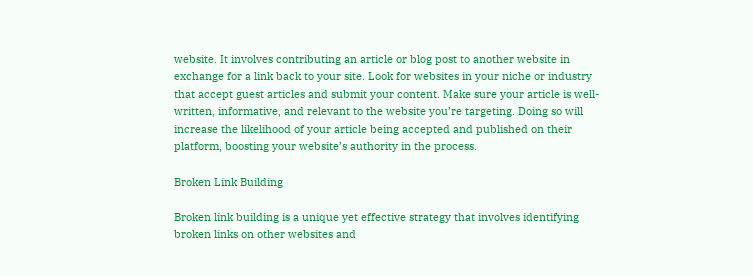website. It involves contributing an article or blog post to another website in exchange for a link back to your site. Look for websites in your niche or industry that accept guest articles and submit your content. Make sure your article is well-written, informative, and relevant to the website you’re targeting. Doing so will increase the likelihood of your article being accepted and published on their platform, boosting your website’s authority in the process.

Broken Link Building

Broken link building is a unique yet effective strategy that involves identifying broken links on other websites and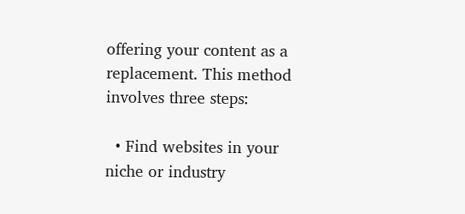offering your content as a replacement. This method involves three steps:

  • Find websites in your niche or industry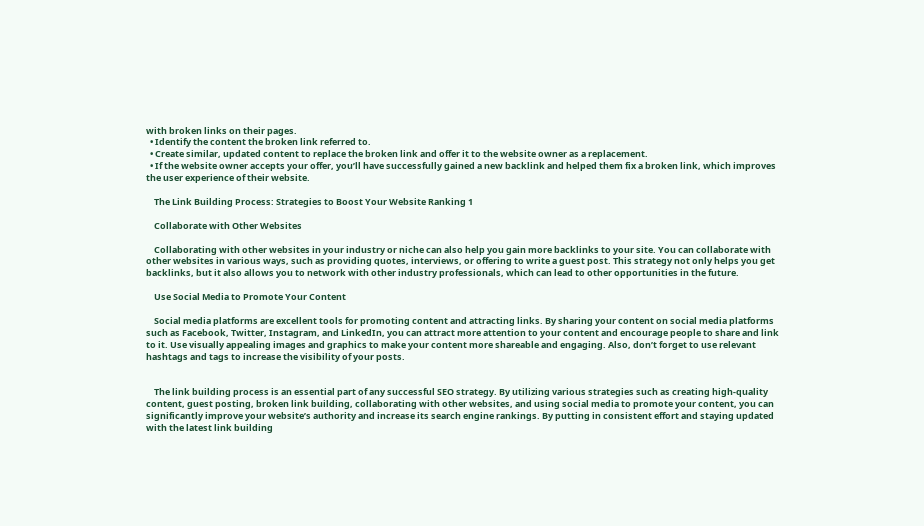with broken links on their pages.
  • Identify the content the broken link referred to.
  • Create similar, updated content to replace the broken link and offer it to the website owner as a replacement.
  • If the website owner accepts your offer, you’ll have successfully gained a new backlink and helped them fix a broken link, which improves the user experience of their website.

    The Link Building Process: Strategies to Boost Your Website Ranking 1

    Collaborate with Other Websites

    Collaborating with other websites in your industry or niche can also help you gain more backlinks to your site. You can collaborate with other websites in various ways, such as providing quotes, interviews, or offering to write a guest post. This strategy not only helps you get backlinks, but it also allows you to network with other industry professionals, which can lead to other opportunities in the future.

    Use Social Media to Promote Your Content

    Social media platforms are excellent tools for promoting content and attracting links. By sharing your content on social media platforms such as Facebook, Twitter, Instagram, and LinkedIn, you can attract more attention to your content and encourage people to share and link to it. Use visually appealing images and graphics to make your content more shareable and engaging. Also, don’t forget to use relevant hashtags and tags to increase the visibility of your posts.


    The link building process is an essential part of any successful SEO strategy. By utilizing various strategies such as creating high-quality content, guest posting, broken link building, collaborating with other websites, and using social media to promote your content, you can significantly improve your website’s authority and increase its search engine rankings. By putting in consistent effort and staying updated with the latest link building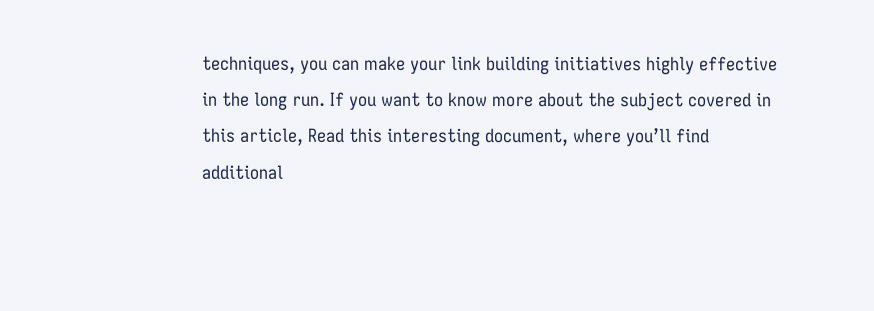techniques, you can make your link building initiatives highly effective in the long run. If you want to know more about the subject covered in this article, Read this interesting document, where you’ll find additional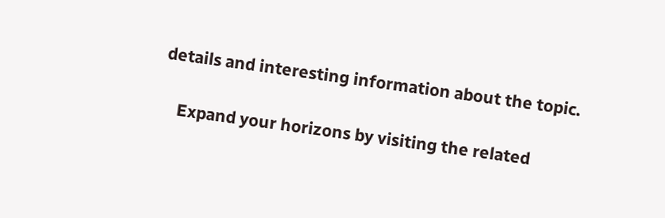details and interesting information about the topic.

    Expand your horizons by visiting the related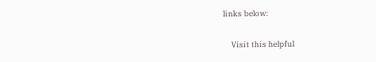links below:

    Visit this helpful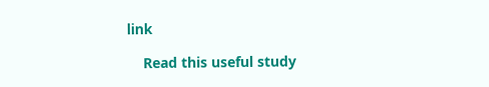link

    Read this useful study